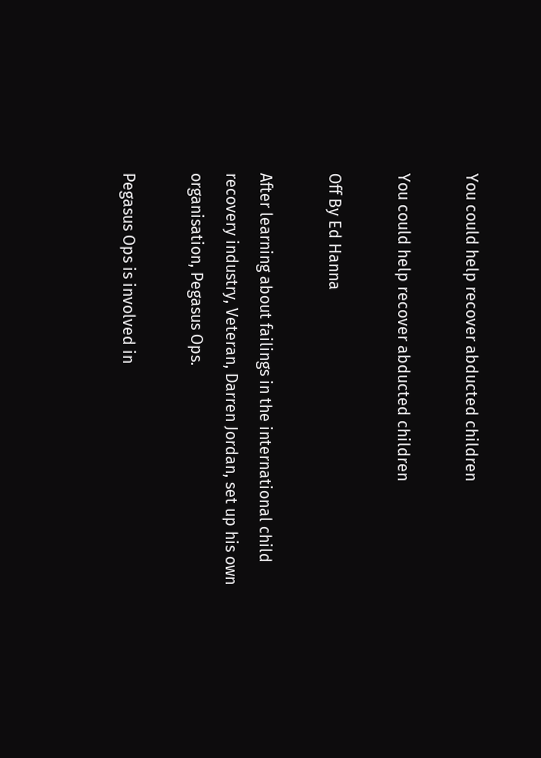You could help recover abducted children

You could help recover abducted children

Off By Ed Hanna

After learning about failings in the international child recovery industry, Veteran, Darren Jordan, set up his own organisation, Pegasus Ops.

Pegasus Ops is involved in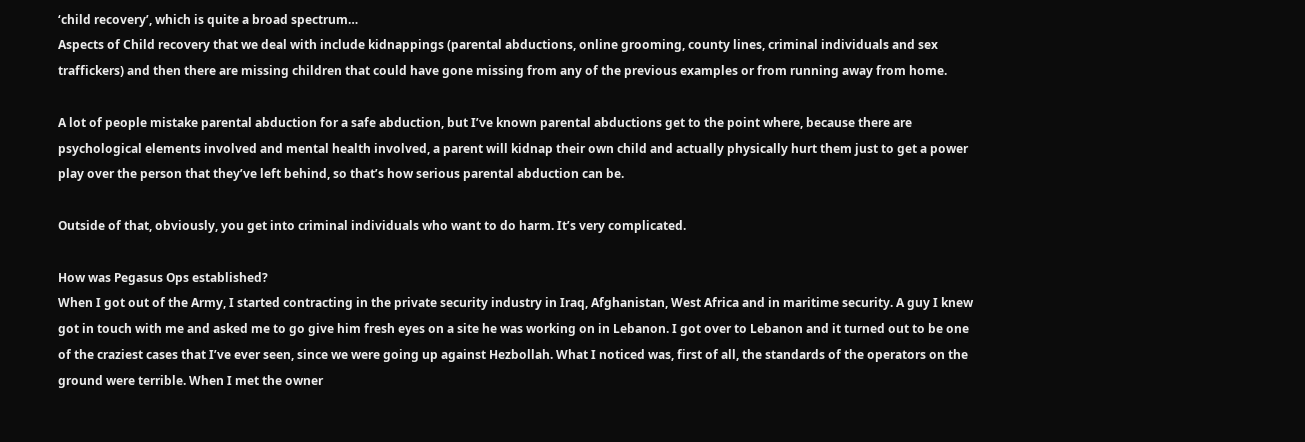‘child recovery’, which is quite a broad spectrum…
Aspects of Child recovery that we deal with include kidnappings (parental abductions, online grooming, county lines, criminal individuals and sex traffickers) and then there are missing children that could have gone missing from any of the previous examples or from running away from home.

A lot of people mistake parental abduction for a safe abduction, but I’ve known parental abductions get to the point where, because there are psychological elements involved and mental health involved, a parent will kidnap their own child and actually physically hurt them just to get a power play over the person that they’ve left behind, so that’s how serious parental abduction can be.

Outside of that, obviously, you get into criminal individuals who want to do harm. It’s very complicated.

How was Pegasus Ops established?
When I got out of the Army, I started contracting in the private security industry in Iraq, Afghanistan, West Africa and in maritime security. A guy I knew got in touch with me and asked me to go give him fresh eyes on a site he was working on in Lebanon. I got over to Lebanon and it turned out to be one of the craziest cases that I’ve ever seen, since we were going up against Hezbollah. What I noticed was, first of all, the standards of the operators on the ground were terrible. When I met the owner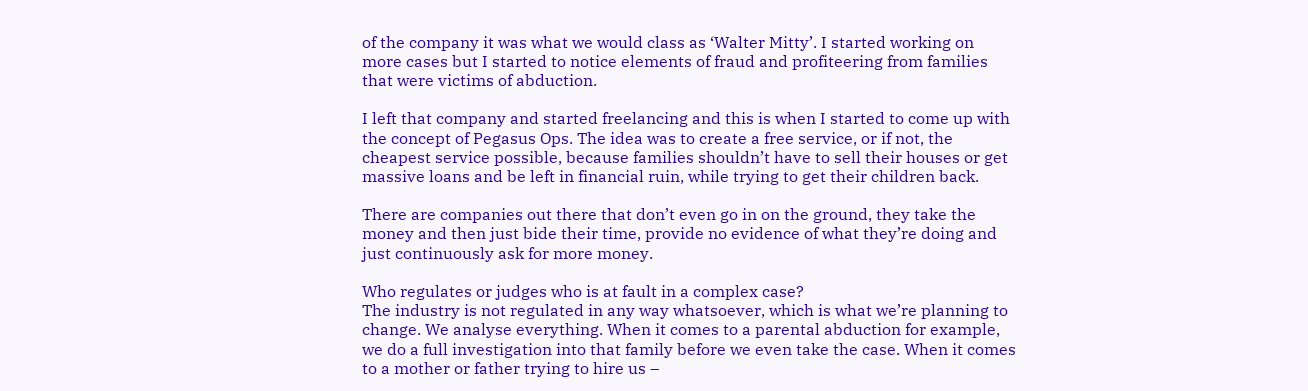of the company it was what we would class as ‘Walter Mitty’. I started working on more cases but I started to notice elements of fraud and profiteering from families that were victims of abduction.

I left that company and started freelancing and this is when I started to come up with the concept of Pegasus Ops. The idea was to create a free service, or if not, the cheapest service possible, because families shouldn’t have to sell their houses or get massive loans and be left in financial ruin, while trying to get their children back.

There are companies out there that don’t even go in on the ground, they take the money and then just bide their time, provide no evidence of what they’re doing and just continuously ask for more money.

Who regulates or judges who is at fault in a complex case?
The industry is not regulated in any way whatsoever, which is what we’re planning to change. We analyse everything. When it comes to a parental abduction for example, we do a full investigation into that family before we even take the case. When it comes to a mother or father trying to hire us –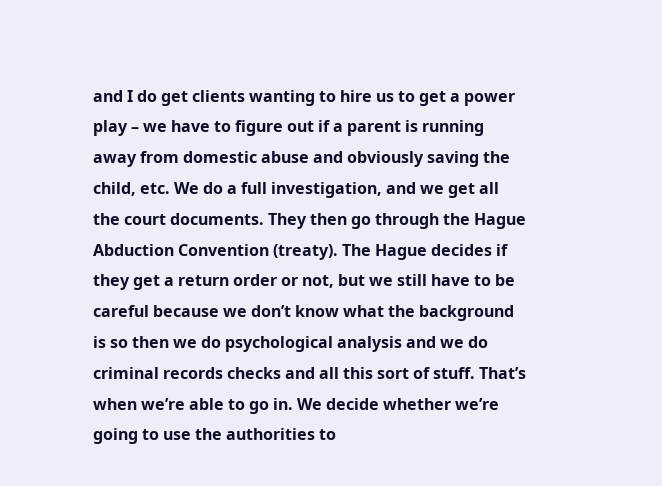and I do get clients wanting to hire us to get a power play – we have to figure out if a parent is running away from domestic abuse and obviously saving the child, etc. We do a full investigation, and we get all the court documents. They then go through the Hague Abduction Convention (treaty). The Hague decides if they get a return order or not, but we still have to be careful because we don’t know what the background is so then we do psychological analysis and we do criminal records checks and all this sort of stuff. That’s when we’re able to go in. We decide whether we’re going to use the authorities to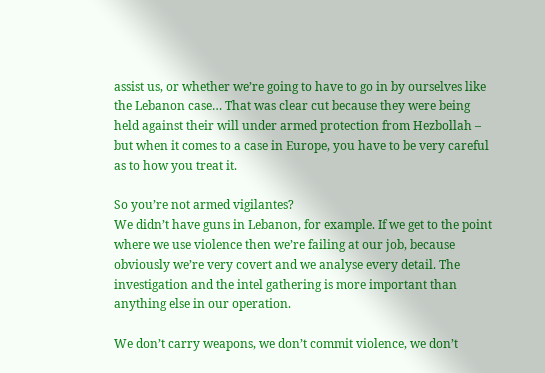assist us, or whether we’re going to have to go in by ourselves like the Lebanon case… That was clear cut because they were being held against their will under armed protection from Hezbollah – but when it comes to a case in Europe, you have to be very careful as to how you treat it.

So you’re not armed vigilantes?
We didn’t have guns in Lebanon, for example. If we get to the point where we use violence then we’re failing at our job, because obviously we’re very covert and we analyse every detail. The investigation and the intel gathering is more important than anything else in our operation.

We don’t carry weapons, we don’t commit violence, we don’t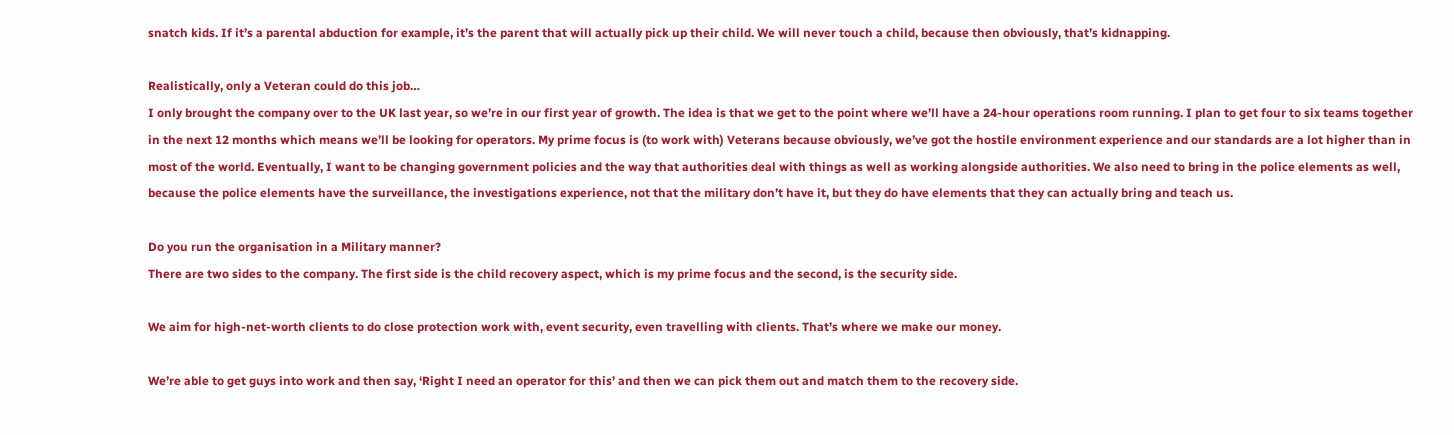snatch kids. If it’s a parental abduction for example, it’s the parent that will actually pick up their child. We will never touch a child, because then obviously, that’s kidnapping.

Realistically, only a Veteran could do this job…
I only brought the company over to the UK last year, so we’re in our first year of growth. The idea is that we get to the point where we’ll have a 24-hour operations room running. I plan to get four to six teams together in the next 12 months which means we’ll be looking for operators. My prime focus is (to work with) Veterans because obviously, we’ve got the hostile environment experience and our standards are a lot higher than in most of the world. Eventually, I want to be changing government policies and the way that authorities deal with things as well as working alongside authorities. We also need to bring in the police elements as well, because the police elements have the surveillance, the investigations experience, not that the military don’t have it, but they do have elements that they can actually bring and teach us.

Do you run the organisation in a Military manner?
There are two sides to the company. The first side is the child recovery aspect, which is my prime focus and the second, is the security side.

We aim for high-net-worth clients to do close protection work with, event security, even travelling with clients. That’s where we make our money.

We’re able to get guys into work and then say, ‘Right I need an operator for this’ and then we can pick them out and match them to the recovery side.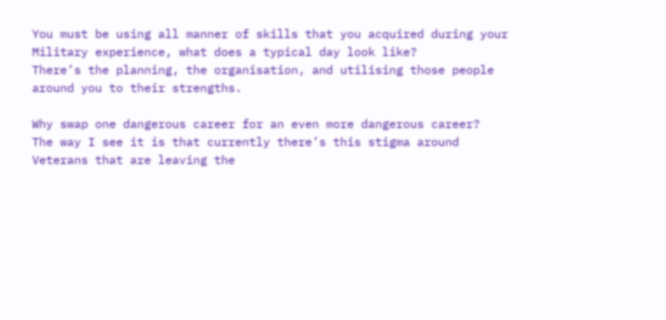You must be using all manner of skills that you acquired during your Military experience, what does a typical day look like?
There’s the planning, the organisation, and utilising those people around you to their strengths.

Why swap one dangerous career for an even more dangerous career?
The way I see it is that currently there’s this stigma around Veterans that are leaving the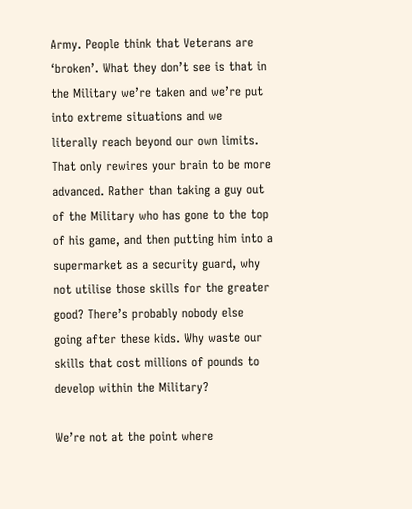Army. People think that Veterans are ‘broken’. What they don’t see is that in the Military we’re taken and we’re put into extreme situations and we literally reach beyond our own limits. That only rewires your brain to be more advanced. Rather than taking a guy out of the Military who has gone to the top of his game, and then putting him into a supermarket as a security guard, why not utilise those skills for the greater good? There’s probably nobody else going after these kids. Why waste our skills that cost millions of pounds to develop within the Military?

We’re not at the point where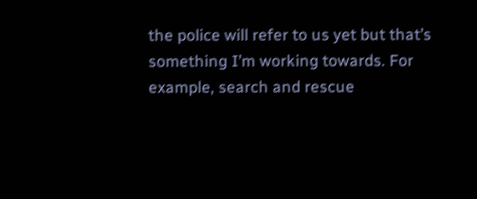the police will refer to us yet but that’s something I’m working towards. For example, search and rescue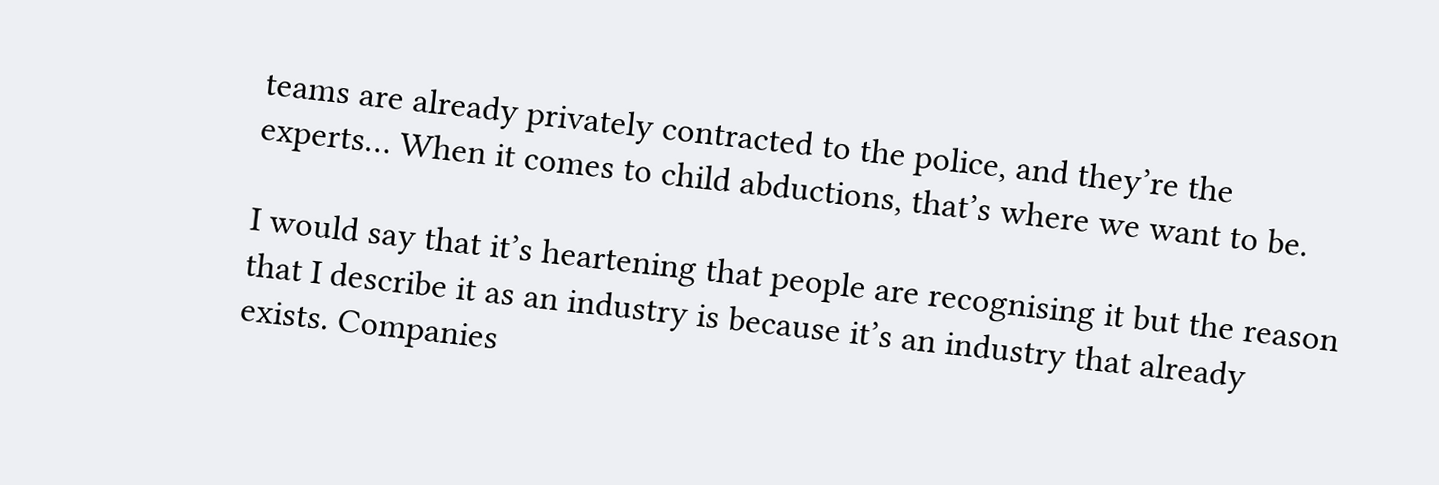teams are already privately contracted to the police, and they’re the experts… When it comes to child abductions, that’s where we want to be.

I would say that it’s heartening that people are recognising it but the reason that I describe it as an industry is because it’s an industry that already exists. Companies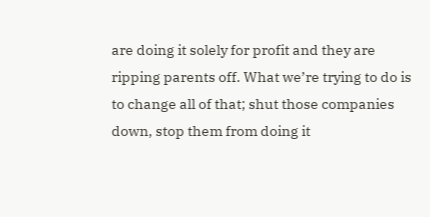are doing it solely for profit and they are ripping parents off. What we’re trying to do is to change all of that; shut those companies down, stop them from doing it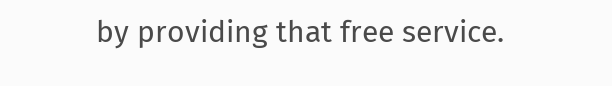by providing that free service.